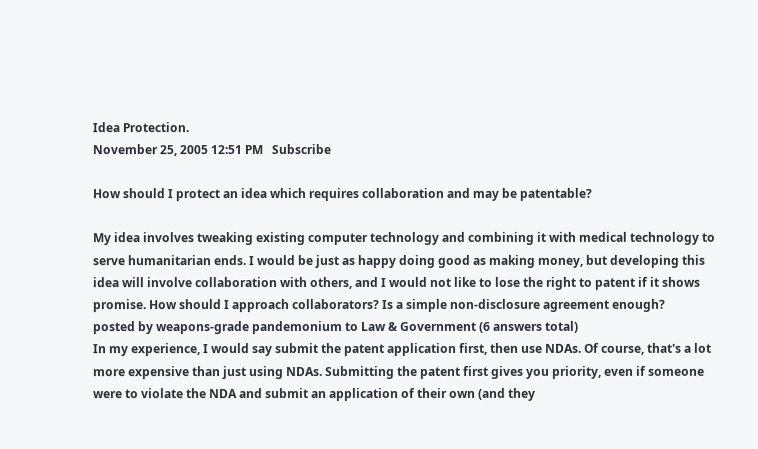Idea Protection.
November 25, 2005 12:51 PM   Subscribe

How should I protect an idea which requires collaboration and may be patentable?

My idea involves tweaking existing computer technology and combining it with medical technology to serve humanitarian ends. I would be just as happy doing good as making money, but developing this idea will involve collaboration with others, and I would not like to lose the right to patent if it shows promise. How should I approach collaborators? Is a simple non-disclosure agreement enough?
posted by weapons-grade pandemonium to Law & Government (6 answers total)
In my experience, I would say submit the patent application first, then use NDAs. Of course, that's a lot more expensive than just using NDAs. Submitting the patent first gives you priority, even if someone were to violate the NDA and submit an application of their own (and they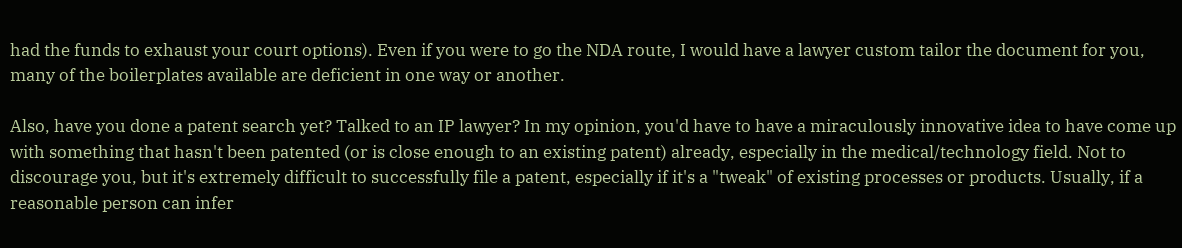had the funds to exhaust your court options). Even if you were to go the NDA route, I would have a lawyer custom tailor the document for you, many of the boilerplates available are deficient in one way or another.

Also, have you done a patent search yet? Talked to an IP lawyer? In my opinion, you'd have to have a miraculously innovative idea to have come up with something that hasn't been patented (or is close enough to an existing patent) already, especially in the medical/technology field. Not to discourage you, but it's extremely difficult to successfully file a patent, especially if it's a "tweak" of existing processes or products. Usually, if a reasonable person can infer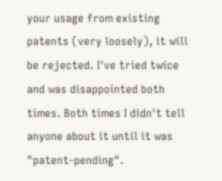your usage from existing patents (very loosely), it will be rejected. I've tried twice and was disappointed both times. Both times I didn't tell anyone about it until it was "patent-pending".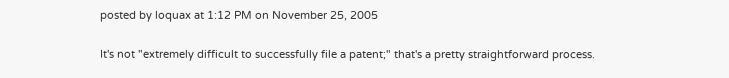posted by loquax at 1:12 PM on November 25, 2005

It's not "extremely difficult to successfully file a patent;" that's a pretty straightforward process.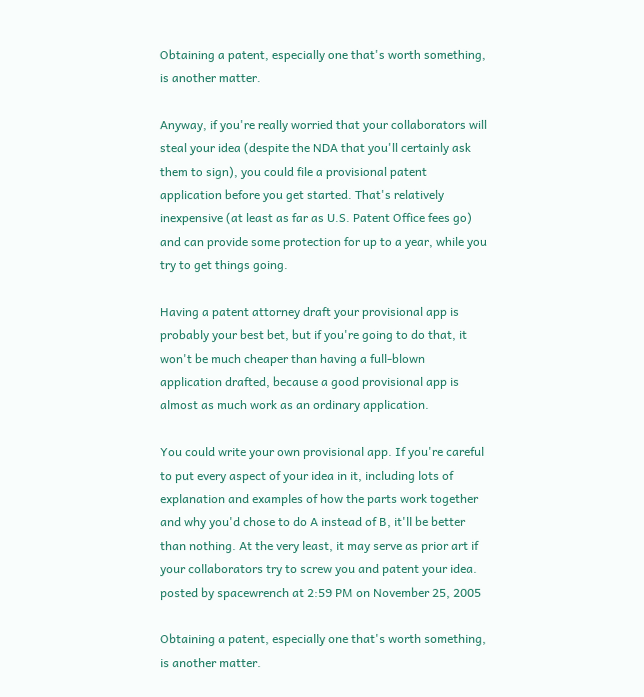Obtaining a patent, especially one that's worth something, is another matter.

Anyway, if you're really worried that your collaborators will steal your idea (despite the NDA that you'll certainly ask them to sign), you could file a provisional patent application before you get started. That's relatively inexpensive (at least as far as U.S. Patent Office fees go) and can provide some protection for up to a year, while you try to get things going.

Having a patent attorney draft your provisional app is probably your best bet, but if you're going to do that, it won't be much cheaper than having a full-blown application drafted, because a good provisional app is almost as much work as an ordinary application.

You could write your own provisional app. If you're careful to put every aspect of your idea in it, including lots of explanation and examples of how the parts work together and why you'd chose to do A instead of B, it'll be better than nothing. At the very least, it may serve as prior art if your collaborators try to screw you and patent your idea.
posted by spacewrench at 2:59 PM on November 25, 2005

Obtaining a patent, especially one that's worth something, is another matter.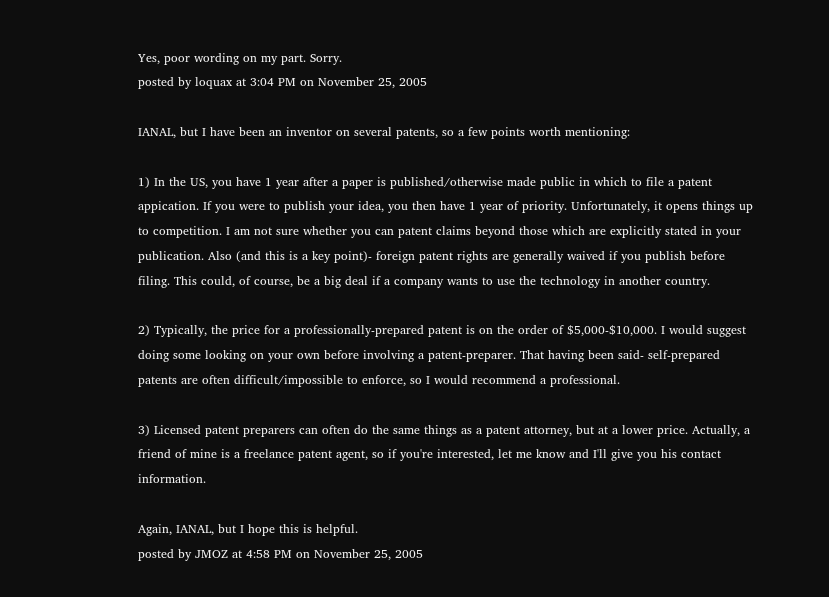Yes, poor wording on my part. Sorry.
posted by loquax at 3:04 PM on November 25, 2005

IANAL, but I have been an inventor on several patents, so a few points worth mentioning:

1) In the US, you have 1 year after a paper is published/otherwise made public in which to file a patent appication. If you were to publish your idea, you then have 1 year of priority. Unfortunately, it opens things up to competition. I am not sure whether you can patent claims beyond those which are explicitly stated in your publication. Also (and this is a key point)- foreign patent rights are generally waived if you publish before filing. This could, of course, be a big deal if a company wants to use the technology in another country.

2) Typically, the price for a professionally-prepared patent is on the order of $5,000-$10,000. I would suggest doing some looking on your own before involving a patent-preparer. That having been said- self-prepared patents are often difficult/impossible to enforce, so I would recommend a professional.

3) Licensed patent preparers can often do the same things as a patent attorney, but at a lower price. Actually, a friend of mine is a freelance patent agent, so if you're interested, let me know and I'll give you his contact information.

Again, IANAL, but I hope this is helpful.
posted by JMOZ at 4:58 PM on November 25, 2005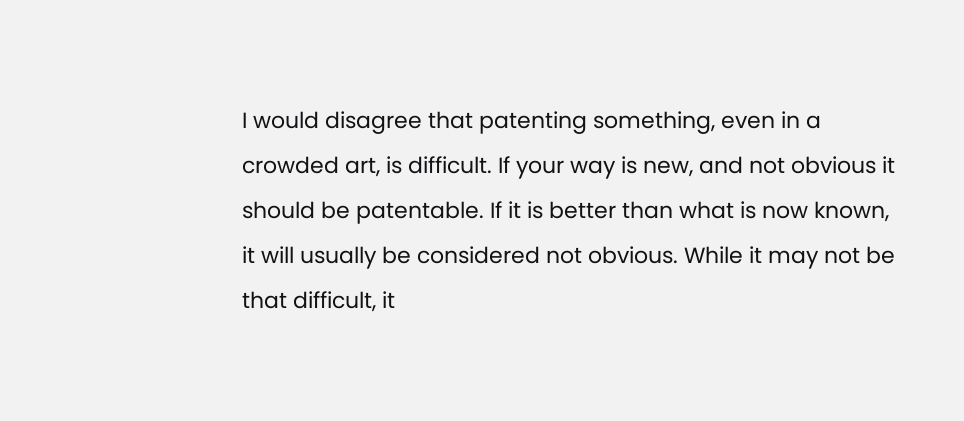I would disagree that patenting something, even in a crowded art, is difficult. If your way is new, and not obvious it should be patentable. If it is better than what is now known, it will usually be considered not obvious. While it may not be that difficult, it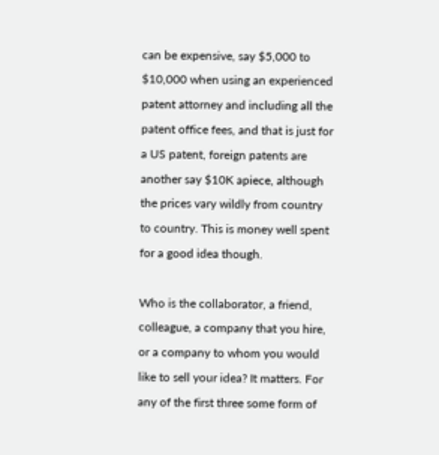can be expensive, say $5,000 to $10,000 when using an experienced patent attorney and including all the patent office fees, and that is just for a US patent, foreign patents are another say $10K apiece, although the prices vary wildly from country to country. This is money well spent for a good idea though.

Who is the collaborator, a friend, colleague, a company that you hire, or a company to whom you would like to sell your idea? It matters. For any of the first three some form of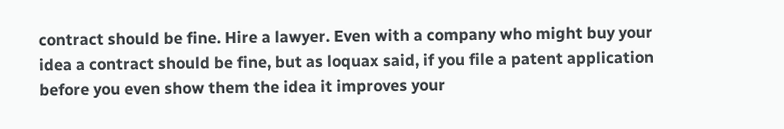contract should be fine. Hire a lawyer. Even with a company who might buy your idea a contract should be fine, but as loquax said, if you file a patent application before you even show them the idea it improves your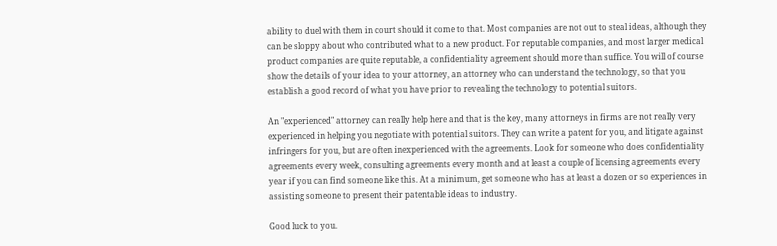ability to duel with them in court should it come to that. Most companies are not out to steal ideas, although they can be sloppy about who contributed what to a new product. For reputable companies, and most larger medical product companies are quite reputable, a confidentiality agreement should more than suffice. You will of course show the details of your idea to your attorney, an attorney who can understand the technology, so that you establish a good record of what you have prior to revealing the technology to potential suitors.

An "experienced" attorney can really help here and that is the key, many attorneys in firms are not really very experienced in helping you negotiate with potential suitors. They can write a patent for you, and litigate against infringers for you, but are often inexperienced with the agreements. Look for someone who does confidentiality agreements every week, consulting agreements every month and at least a couple of licensing agreements every year if you can find someone like this. At a minimum, get someone who has at least a dozen or so experiences in assisting someone to present their patentable ideas to industry.

Good luck to you.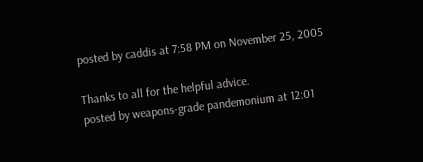posted by caddis at 7:58 PM on November 25, 2005

Thanks to all for the helpful advice.
posted by weapons-grade pandemonium at 12:01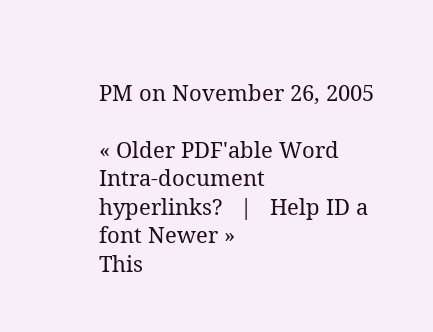PM on November 26, 2005

« Older PDF'able Word Intra-document hyperlinks?   |   Help ID a font Newer »
This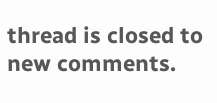thread is closed to new comments.